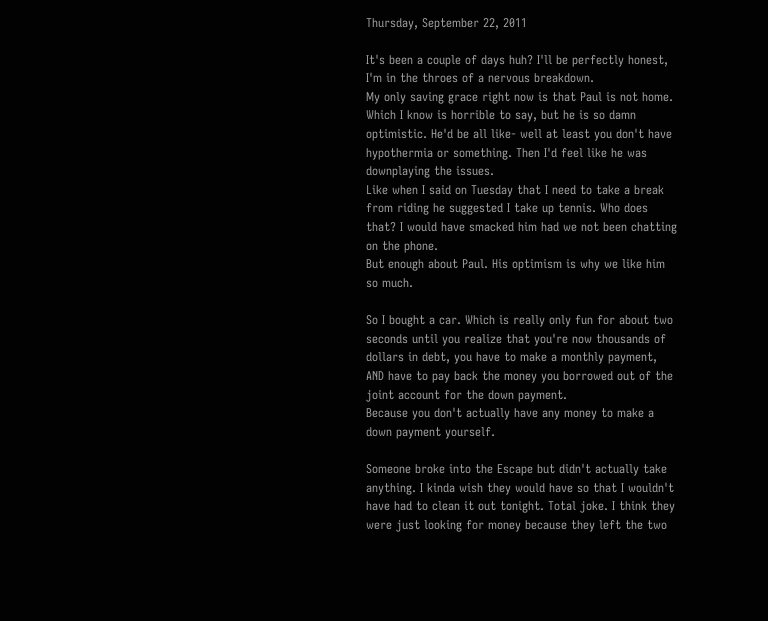Thursday, September 22, 2011

It's been a couple of days huh? I'll be perfectly honest, I'm in the throes of a nervous breakdown.
My only saving grace right now is that Paul is not home. Which I know is horrible to say, but he is so damn optimistic. He'd be all like- well at least you don't have hypothermia or something. Then I'd feel like he was downplaying the issues.
Like when I said on Tuesday that I need to take a break from riding he suggested I take up tennis. Who does that? I would have smacked him had we not been chatting on the phone.
But enough about Paul. His optimism is why we like him so much.

So I bought a car. Which is really only fun for about two seconds until you realize that you're now thousands of dollars in debt, you have to make a monthly payment, AND have to pay back the money you borrowed out of the joint account for the down payment.
Because you don't actually have any money to make a down payment yourself.

Someone broke into the Escape but didn't actually take anything. I kinda wish they would have so that I wouldn't have had to clean it out tonight. Total joke. I think they were just looking for money because they left the two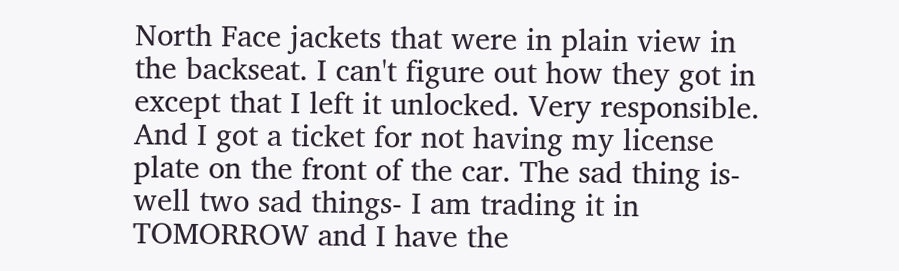North Face jackets that were in plain view in the backseat. I can't figure out how they got in except that I left it unlocked. Very responsible.
And I got a ticket for not having my license plate on the front of the car. The sad thing is- well two sad things- I am trading it in TOMORROW and I have the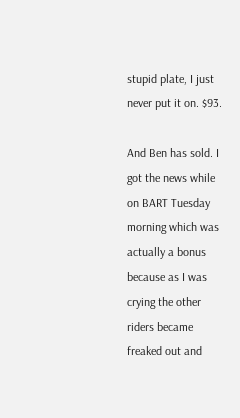stupid plate, I just never put it on. $93.

And Ben has sold. I got the news while on BART Tuesday morning which was actually a bonus because as I was crying the other riders became freaked out and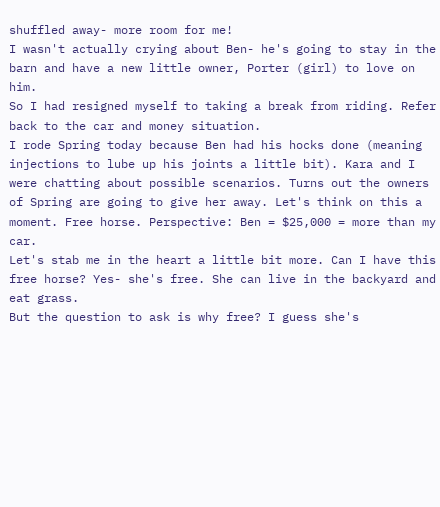shuffled away- more room for me!
I wasn't actually crying about Ben- he's going to stay in the barn and have a new little owner, Porter (girl) to love on him.
So I had resigned myself to taking a break from riding. Refer back to the car and money situation.
I rode Spring today because Ben had his hocks done (meaning injections to lube up his joints a little bit). Kara and I were chatting about possible scenarios. Turns out the owners of Spring are going to give her away. Let's think on this a moment. Free horse. Perspective: Ben = $25,000 = more than my car.
Let's stab me in the heart a little bit more. Can I have this free horse? Yes- she's free. She can live in the backyard and eat grass.
But the question to ask is why free? I guess she's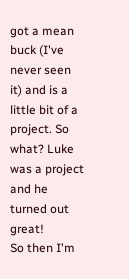got a mean buck (I've never seen it) and is a little bit of a project. So what? Luke was a project and he turned out great!
So then I'm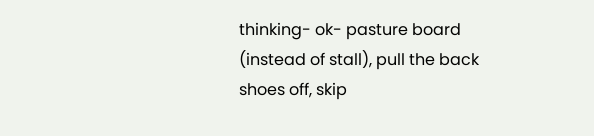thinking- ok- pasture board (instead of stall), pull the back shoes off, skip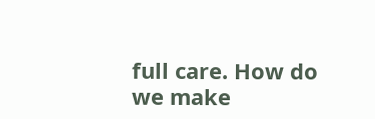full care. How do we make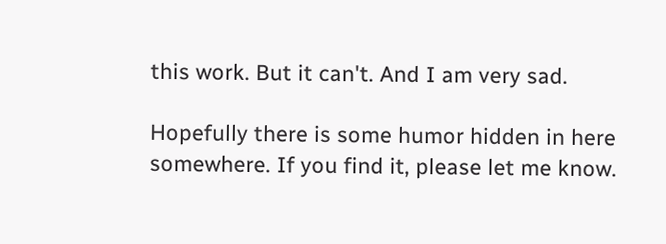this work. But it can't. And I am very sad.

Hopefully there is some humor hidden in here somewhere. If you find it, please let me know.